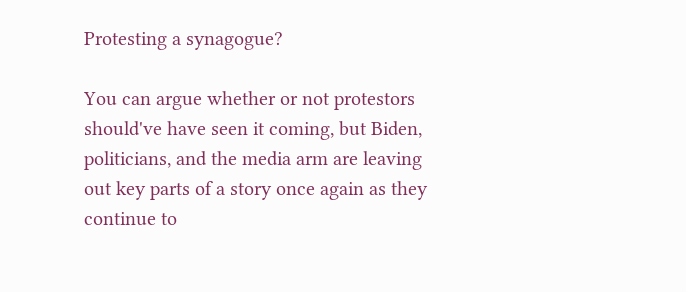Protesting a synagogue?

You can argue whether or not protestors should've have seen it coming, but Biden, politicians, and the media arm are leaving out key parts of a story once again as they continue to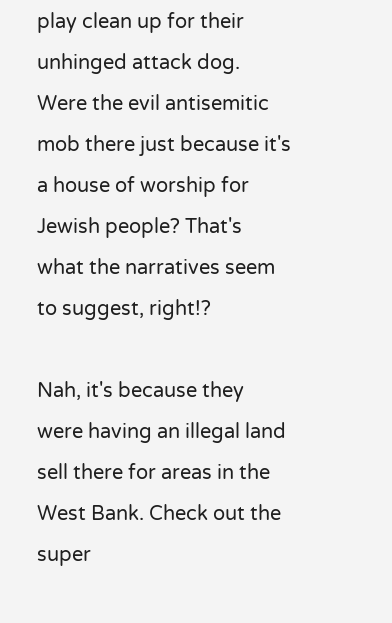play clean up for their unhinged attack dog. Were the evil antisemitic mob there just because it's a house of worship for Jewish people? That's what the narratives seem to suggest, right!?

Nah, it's because they were having an illegal land sell there for areas in the West Bank. Check out the super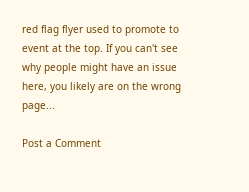red flag flyer used to promote to event at the top. If you can't see why people might have an issue here, you likely are on the wrong page...

Post a Comment